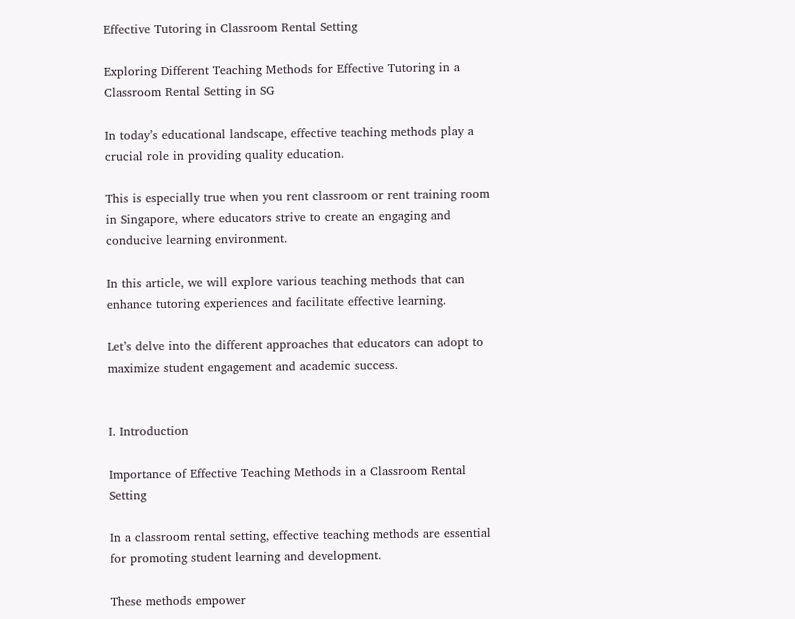Effective Tutoring in Classroom Rental Setting

Exploring Different Teaching Methods for Effective Tutoring in a Classroom Rental Setting in SG

In today’s educational landscape, effective teaching methods play a crucial role in providing quality education.

This is especially true when you rent classroom or rent training room in Singapore, where educators strive to create an engaging and conducive learning environment.

In this article, we will explore various teaching methods that can enhance tutoring experiences and facilitate effective learning.

Let’s delve into the different approaches that educators can adopt to maximize student engagement and academic success.


I. Introduction

Importance of Effective Teaching Methods in a Classroom Rental Setting

In a classroom rental setting, effective teaching methods are essential for promoting student learning and development.

These methods empower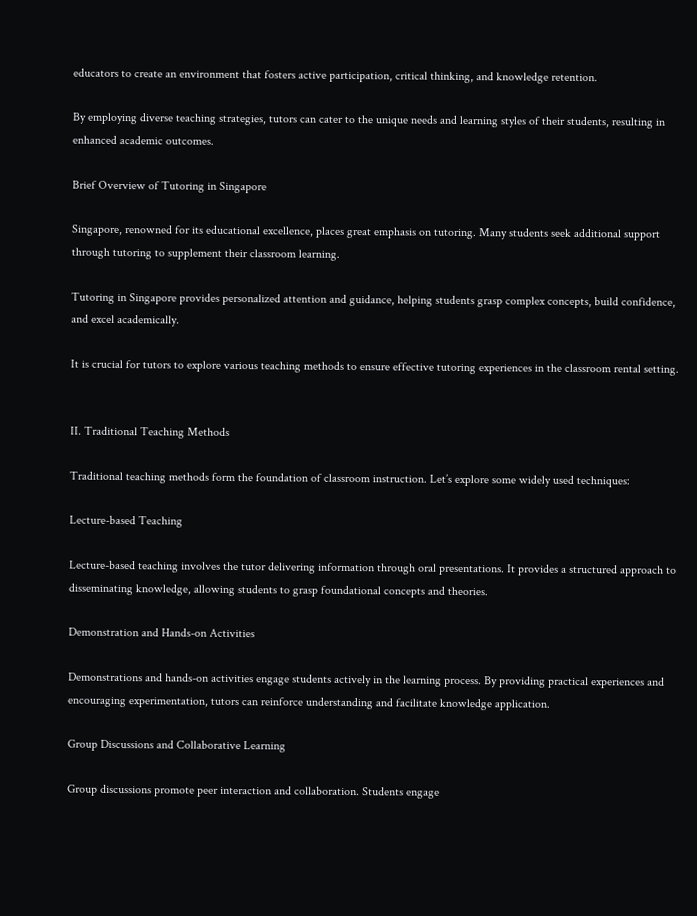educators to create an environment that fosters active participation, critical thinking, and knowledge retention.

By employing diverse teaching strategies, tutors can cater to the unique needs and learning styles of their students, resulting in enhanced academic outcomes.

Brief Overview of Tutoring in Singapore

Singapore, renowned for its educational excellence, places great emphasis on tutoring. Many students seek additional support through tutoring to supplement their classroom learning.

Tutoring in Singapore provides personalized attention and guidance, helping students grasp complex concepts, build confidence, and excel academically.

It is crucial for tutors to explore various teaching methods to ensure effective tutoring experiences in the classroom rental setting.


II. Traditional Teaching Methods

Traditional teaching methods form the foundation of classroom instruction. Let’s explore some widely used techniques:

Lecture-based Teaching

Lecture-based teaching involves the tutor delivering information through oral presentations. It provides a structured approach to disseminating knowledge, allowing students to grasp foundational concepts and theories.

Demonstration and Hands-on Activities

Demonstrations and hands-on activities engage students actively in the learning process. By providing practical experiences and encouraging experimentation, tutors can reinforce understanding and facilitate knowledge application.

Group Discussions and Collaborative Learning

Group discussions promote peer interaction and collaboration. Students engage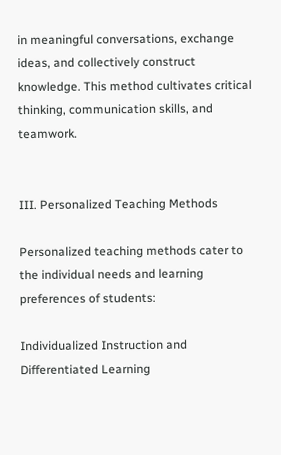in meaningful conversations, exchange ideas, and collectively construct knowledge. This method cultivates critical thinking, communication skills, and teamwork.


III. Personalized Teaching Methods

Personalized teaching methods cater to the individual needs and learning preferences of students:

Individualized Instruction and Differentiated Learning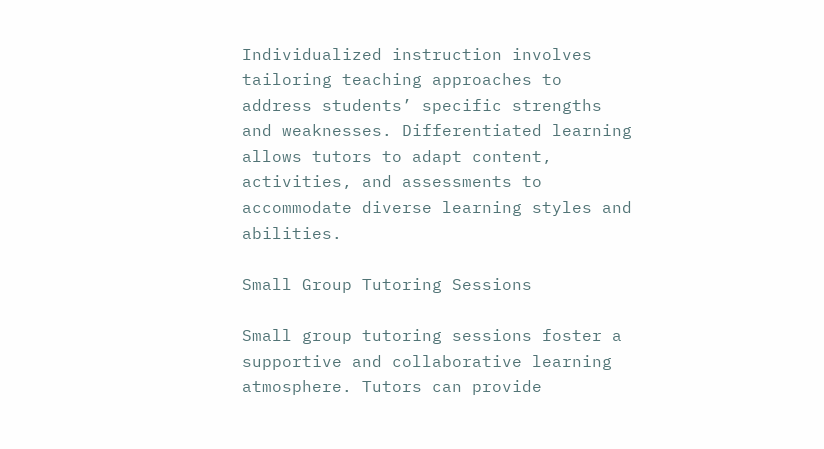Individualized instruction involves tailoring teaching approaches to address students’ specific strengths and weaknesses. Differentiated learning allows tutors to adapt content, activities, and assessments to accommodate diverse learning styles and abilities.

Small Group Tutoring Sessions

Small group tutoring sessions foster a supportive and collaborative learning atmosphere. Tutors can provide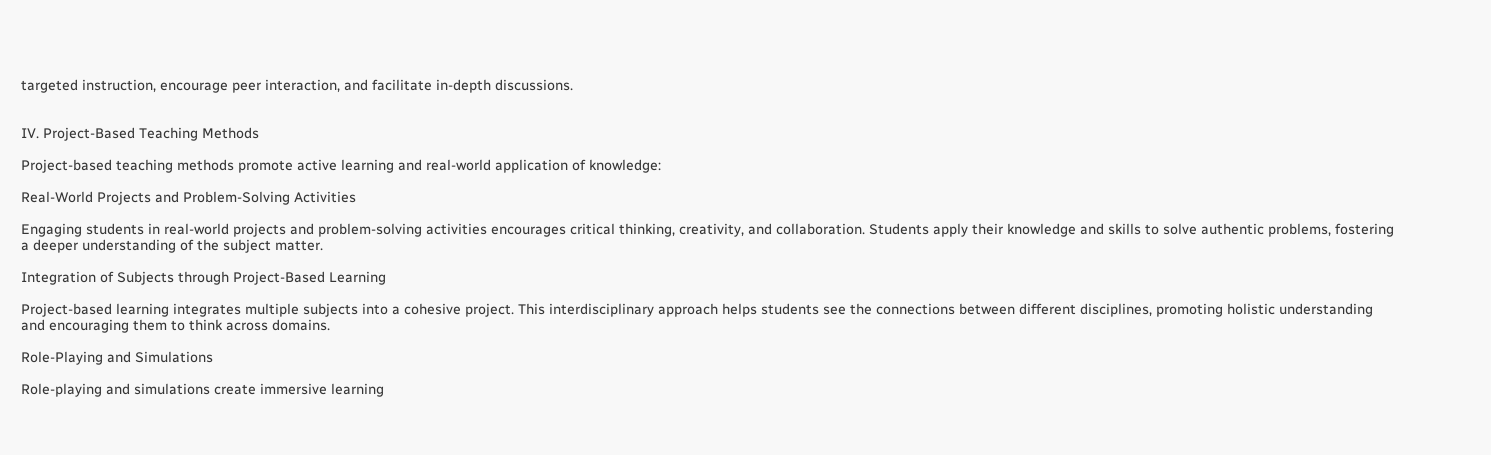targeted instruction, encourage peer interaction, and facilitate in-depth discussions.


IV. Project-Based Teaching Methods

Project-based teaching methods promote active learning and real-world application of knowledge:

Real-World Projects and Problem-Solving Activities

Engaging students in real-world projects and problem-solving activities encourages critical thinking, creativity, and collaboration. Students apply their knowledge and skills to solve authentic problems, fostering a deeper understanding of the subject matter.

Integration of Subjects through Project-Based Learning

Project-based learning integrates multiple subjects into a cohesive project. This interdisciplinary approach helps students see the connections between different disciplines, promoting holistic understanding and encouraging them to think across domains.

Role-Playing and Simulations

Role-playing and simulations create immersive learning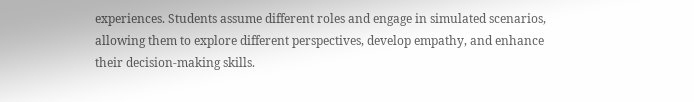experiences. Students assume different roles and engage in simulated scenarios, allowing them to explore different perspectives, develop empathy, and enhance their decision-making skills.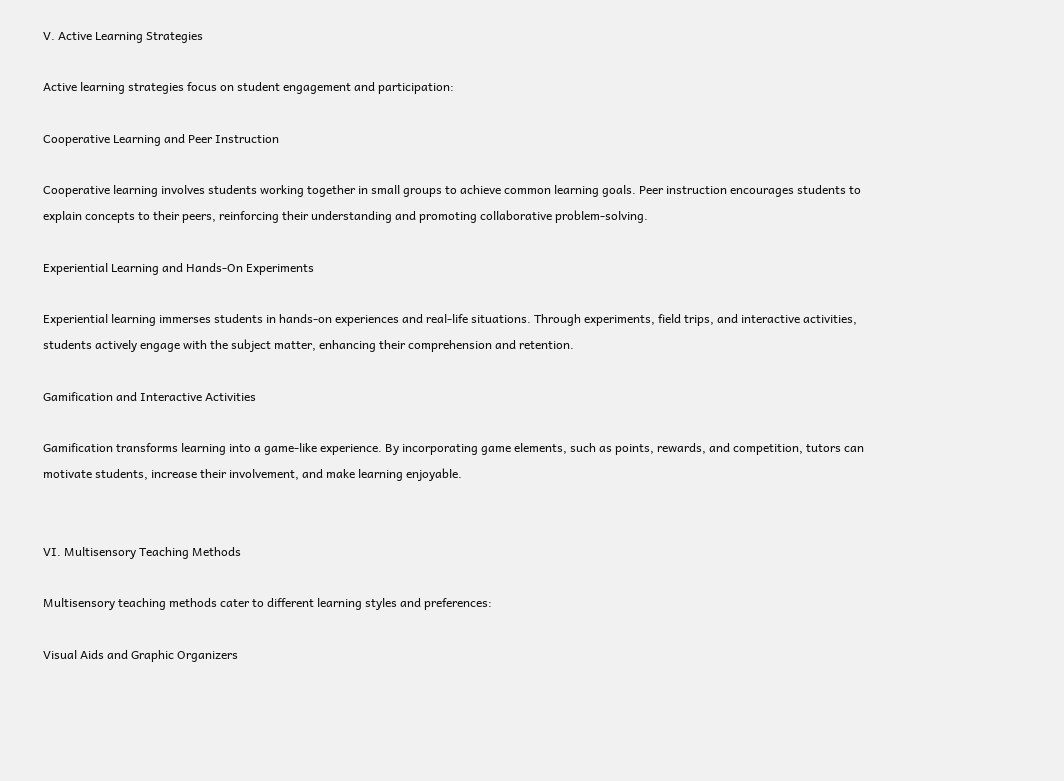V. Active Learning Strategies

Active learning strategies focus on student engagement and participation:

Cooperative Learning and Peer Instruction

Cooperative learning involves students working together in small groups to achieve common learning goals. Peer instruction encourages students to explain concepts to their peers, reinforcing their understanding and promoting collaborative problem-solving.

Experiential Learning and Hands-On Experiments

Experiential learning immerses students in hands-on experiences and real-life situations. Through experiments, field trips, and interactive activities, students actively engage with the subject matter, enhancing their comprehension and retention.

Gamification and Interactive Activities

Gamification transforms learning into a game-like experience. By incorporating game elements, such as points, rewards, and competition, tutors can motivate students, increase their involvement, and make learning enjoyable.


VI. Multisensory Teaching Methods

Multisensory teaching methods cater to different learning styles and preferences:

Visual Aids and Graphic Organizers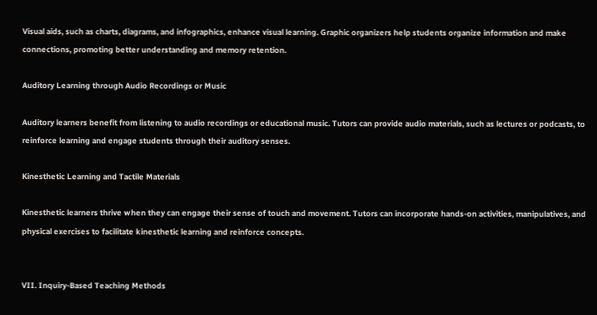Visual aids, such as charts, diagrams, and infographics, enhance visual learning. Graphic organizers help students organize information and make connections, promoting better understanding and memory retention.

Auditory Learning through Audio Recordings or Music

Auditory learners benefit from listening to audio recordings or educational music. Tutors can provide audio materials, such as lectures or podcasts, to reinforce learning and engage students through their auditory senses.

Kinesthetic Learning and Tactile Materials

Kinesthetic learners thrive when they can engage their sense of touch and movement. Tutors can incorporate hands-on activities, manipulatives, and physical exercises to facilitate kinesthetic learning and reinforce concepts.


VII. Inquiry-Based Teaching Methods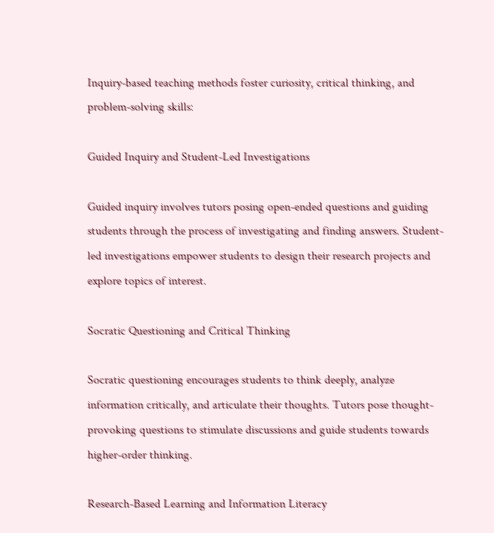Inquiry-based teaching methods foster curiosity, critical thinking, and problem-solving skills:

Guided Inquiry and Student-Led Investigations

Guided inquiry involves tutors posing open-ended questions and guiding students through the process of investigating and finding answers. Student-led investigations empower students to design their research projects and explore topics of interest.

Socratic Questioning and Critical Thinking

Socratic questioning encourages students to think deeply, analyze information critically, and articulate their thoughts. Tutors pose thought-provoking questions to stimulate discussions and guide students towards higher-order thinking.

Research-Based Learning and Information Literacy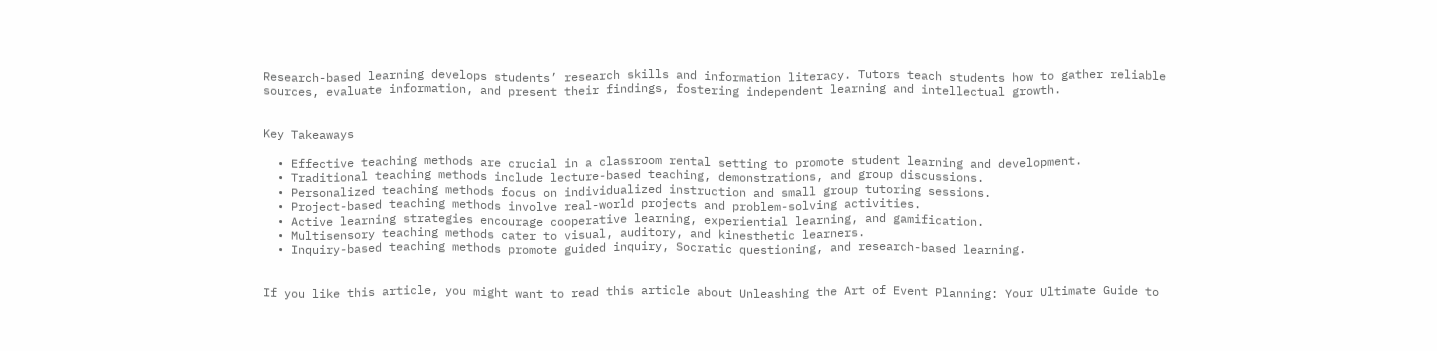Research-based learning develops students’ research skills and information literacy. Tutors teach students how to gather reliable sources, evaluate information, and present their findings, fostering independent learning and intellectual growth.


Key Takeaways

  • Effective teaching methods are crucial in a classroom rental setting to promote student learning and development.
  • Traditional teaching methods include lecture-based teaching, demonstrations, and group discussions.
  • Personalized teaching methods focus on individualized instruction and small group tutoring sessions.
  • Project-based teaching methods involve real-world projects and problem-solving activities.
  • Active learning strategies encourage cooperative learning, experiential learning, and gamification.
  • Multisensory teaching methods cater to visual, auditory, and kinesthetic learners.
  • Inquiry-based teaching methods promote guided inquiry, Socratic questioning, and research-based learning.


If you like this article, you might want to read this article about Unleashing the Art of Event Planning: Your Ultimate Guide to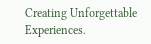Creating Unforgettable Experiences.